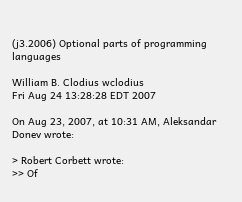(j3.2006) Optional parts of programming languages

William B. Clodius wclodius
Fri Aug 24 13:28:28 EDT 2007

On Aug 23, 2007, at 10:31 AM, Aleksandar Donev wrote:

> Robert Corbett wrote:
>> Of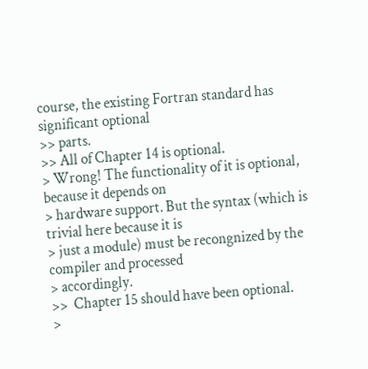course, the existing Fortran standard has significant optional
>> parts.
>> All of Chapter 14 is optional.
> Wrong! The functionality of it is optional, because it depends on
> hardware support. But the syntax (which is trivial here because it is
> just a module) must be recongnized by the compiler and processed
> accordingly.
>>  Chapter 15 should have been optional.
>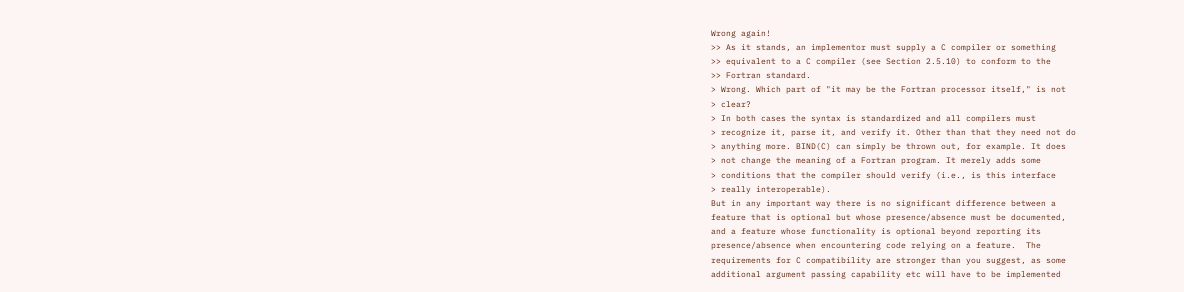Wrong again!
>> As it stands, an implementor must supply a C compiler or something
>> equivalent to a C compiler (see Section 2.5.10) to conform to the
>> Fortran standard.
> Wrong. Which part of "it may be the Fortran processor itself," is not
> clear?
> In both cases the syntax is standardized and all compilers must
> recognize it, parse it, and verify it. Other than that they need not do
> anything more. BIND(C) can simply be thrown out, for example. It does
> not change the meaning of a Fortran program. It merely adds some
> conditions that the compiler should verify (i.e., is this interface
> really interoperable).
But in any important way there is no significant difference between a
feature that is optional but whose presence/absence must be documented,
and a feature whose functionality is optional beyond reporting its
presence/absence when encountering code relying on a feature.  The
requirements for C compatibility are stronger than you suggest, as some
additional argument passing capability etc will have to be implemented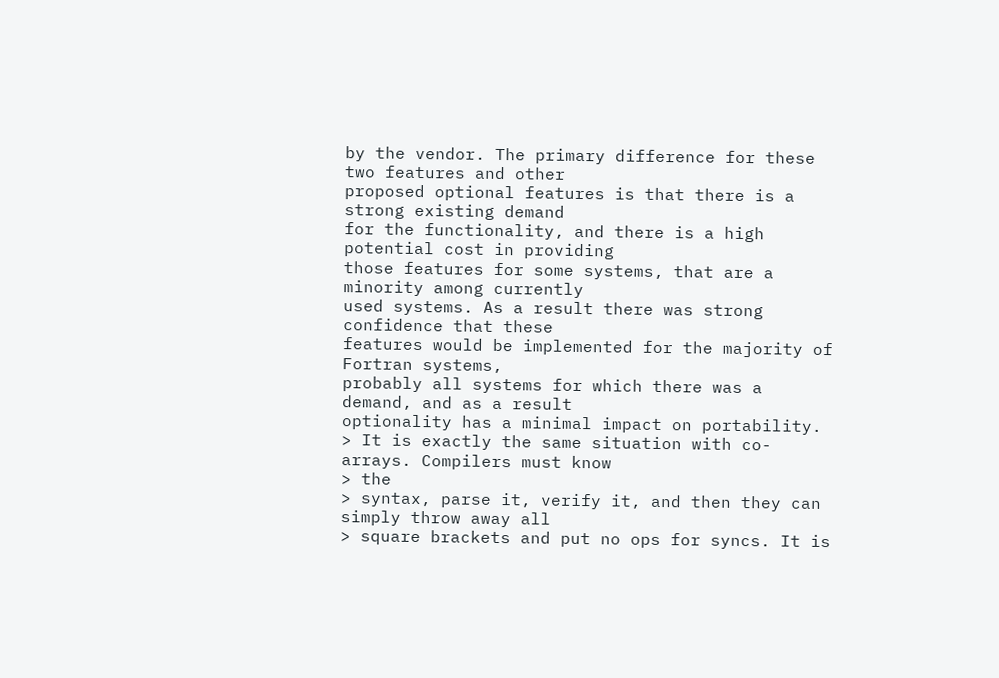by the vendor. The primary difference for these two features and other
proposed optional features is that there is a strong existing demand
for the functionality, and there is a high potential cost in providing
those features for some systems, that are a minority among currently
used systems. As a result there was strong confidence that these
features would be implemented for the majority of Fortran systems,
probably all systems for which there was a demand, and as a result
optionality has a minimal impact on portability.
> It is exactly the same situation with co-arrays. Compilers must know
> the
> syntax, parse it, verify it, and then they can simply throw away all
> square brackets and put no ops for syncs. It is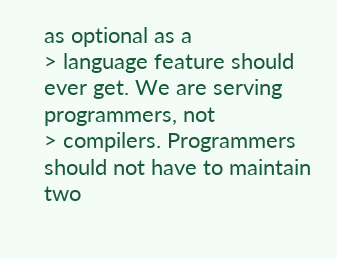as optional as a
> language feature should ever get. We are serving programmers, not
> compilers. Programmers should not have to maintain two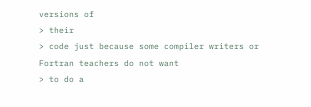versions of
> their
> code just because some compiler writers or Fortran teachers do not want
> to do a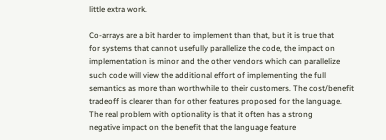little extra work.

Co-arrays are a bit harder to implement than that, but it is true that
for systems that cannot usefully parallelize the code, the impact on
implementation is minor and the other vendors which can parallelize
such code will view the additional effort of implementing the full
semantics as more than worthwhile to their customers. The cost/benefit
tradeoff is clearer than for other features proposed for the language.
The real problem with optionality is that it often has a strong
negative impact on the benefit that the language feature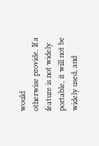would
otherwise provide. If a feature is not widely portable, it will not be
widely used, and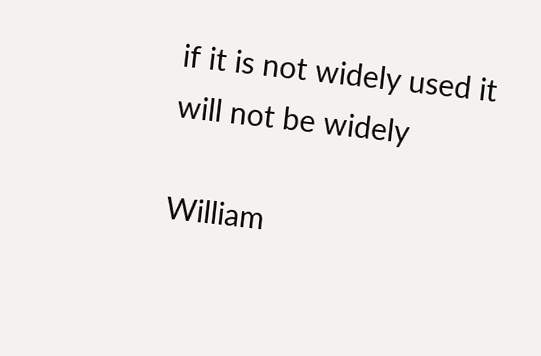if it is not widely used it will not be widely

William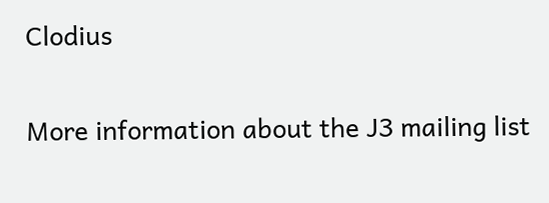Clodius

More information about the J3 mailing list